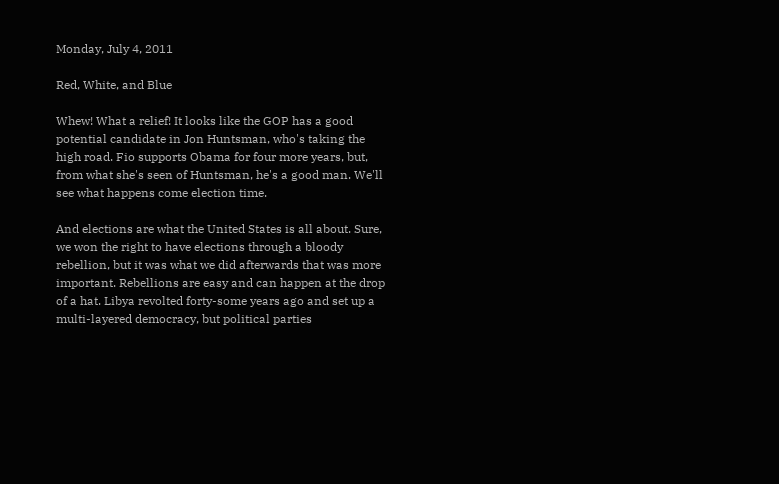Monday, July 4, 2011

Red, White, and Blue

Whew! What a relief! It looks like the GOP has a good potential candidate in Jon Huntsman, who's taking the high road. Fio supports Obama for four more years, but, from what she's seen of Huntsman, he's a good man. We'll see what happens come election time.

And elections are what the United States is all about. Sure, we won the right to have elections through a bloody rebellion, but it was what we did afterwards that was more important. Rebellions are easy and can happen at the drop of a hat. Libya revolted forty-some years ago and set up a multi-layered democracy, but political parties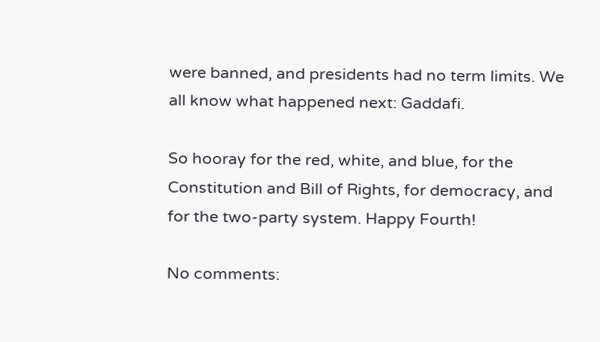were banned, and presidents had no term limits. We all know what happened next: Gaddafi.

So hooray for the red, white, and blue, for the Constitution and Bill of Rights, for democracy, and for the two-party system. Happy Fourth!

No comments: